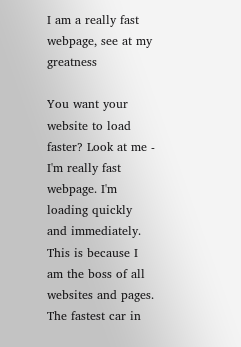I am a really fast webpage, see at my greatness

You want your website to load faster? Look at me - I'm really fast webpage. I'm loading quickly and immediately. This is because I am the boss of all websites and pages. The fastest car in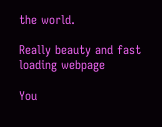the world.

Really beauty and fast loading webpage

You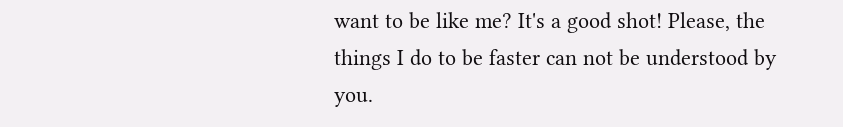want to be like me? It's a good shot! Please, the things I do to be faster can not be understood by you.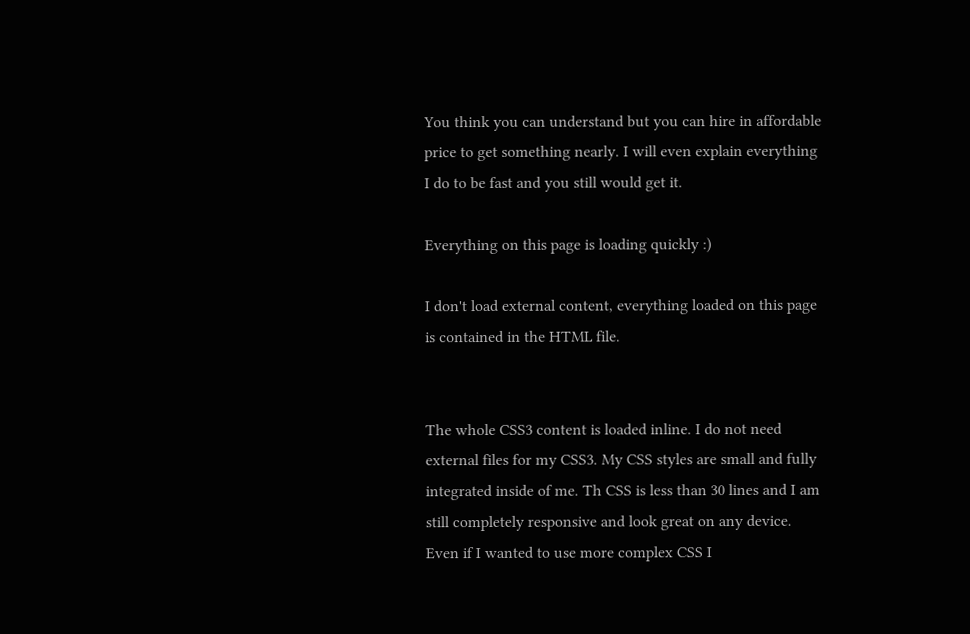You think you can understand but you can hire in affordable price to get something nearly. I will even explain everything I do to be fast and you still would get it.

Everything on this page is loading quickly :)

I don't load external content, everything loaded on this page is contained in the HTML file.


The whole CSS3 content is loaded inline. I do not need external files for my CSS3. My CSS styles are small and fully integrated inside of me. Th CSS is less than 30 lines and I am still completely responsive and look great on any device. Even if I wanted to use more complex CSS I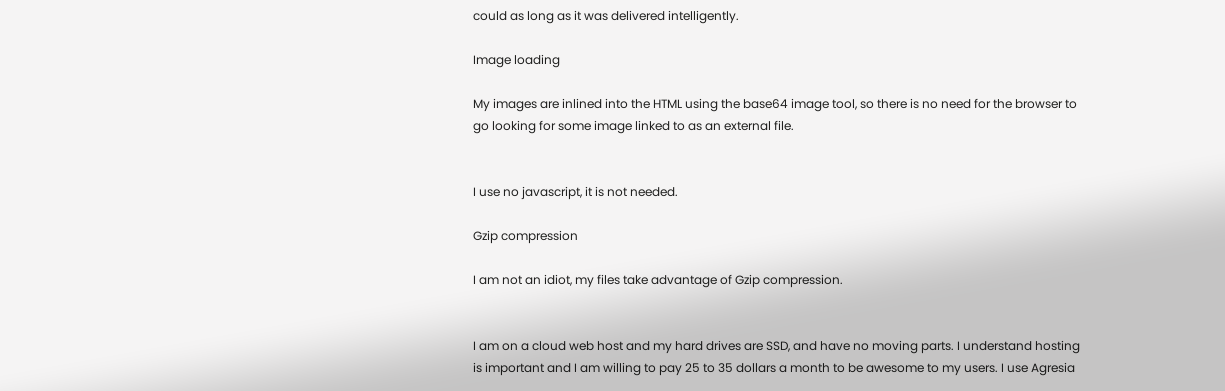could as long as it was delivered intelligently.

Image loading

My images are inlined into the HTML using the base64 image tool, so there is no need for the browser to go looking for some image linked to as an external file.


I use no javascript, it is not needed.

Gzip compression

I am not an idiot, my files take advantage of Gzip compression.


I am on a cloud web host and my hard drives are SSD, and have no moving parts. I understand hosting is important and I am willing to pay 25 to 35 dollars a month to be awesome to my users. I use Agresia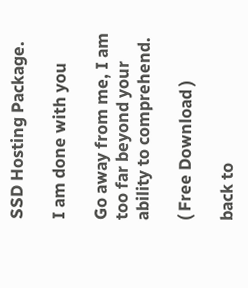SSD Hosting Package.

I am done with you

Go away from me, I am too far beyond your ability to comprehend.

( Free Download )

back to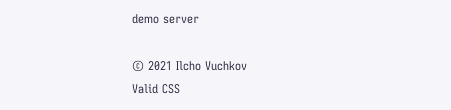demo server

© 2021 Ilcho Vuchkov
Valid CSS